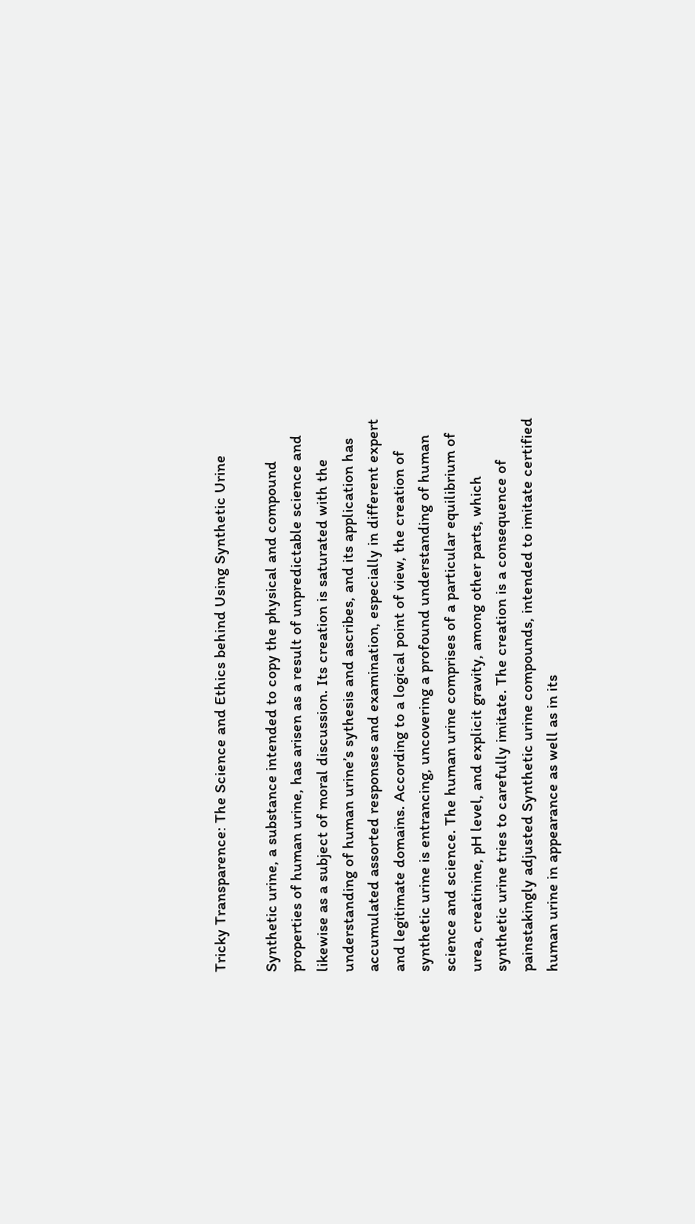Tricky Transparence: The Science and Ethics behind Using Synthetic Urine

Synthetic urine, a substance intended to copy the physical and compound properties of human urine, has arisen as a result of unpredictable science and likewise as a subject of moral discussion. Its creation is saturated with the understanding of human urine’s sythesis and ascribes, and its application has accumulated assorted responses and examination, especially in different expert and legitimate domains. According to a logical point of view, the creation of synthetic urine is entrancing, uncovering a profound understanding of human science and science. The human urine comprises of a particular equilibrium of urea, creatinine, pH level, and explicit gravity, among other parts, which synthetic urine tries to carefully imitate. The creation is a consequence of painstakingly adjusted Synthetic urine compounds, intended to imitate certified human urine in appearance as well as in its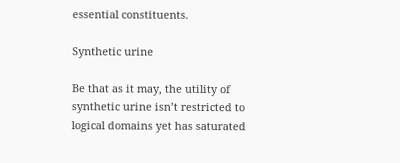essential constituents.

Synthetic urine

Be that as it may, the utility of synthetic urine isn’t restricted to logical domains yet has saturated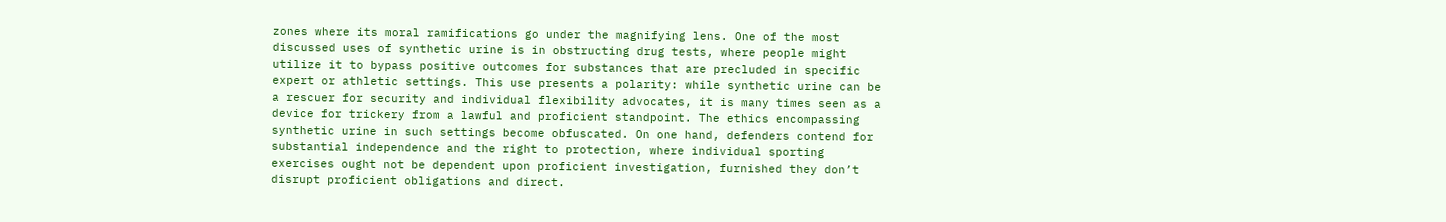zones where its moral ramifications go under the magnifying lens. One of the most discussed uses of synthetic urine is in obstructing drug tests, where people might utilize it to bypass positive outcomes for substances that are precluded in specific expert or athletic settings. This use presents a polarity: while synthetic urine can be a rescuer for security and individual flexibility advocates, it is many times seen as a device for trickery from a lawful and proficient standpoint. The ethics encompassing synthetic urine in such settings become obfuscated. On one hand, defenders contend for substantial independence and the right to protection, where individual sporting exercises ought not be dependent upon proficient investigation, furnished they don’t disrupt proficient obligations and direct.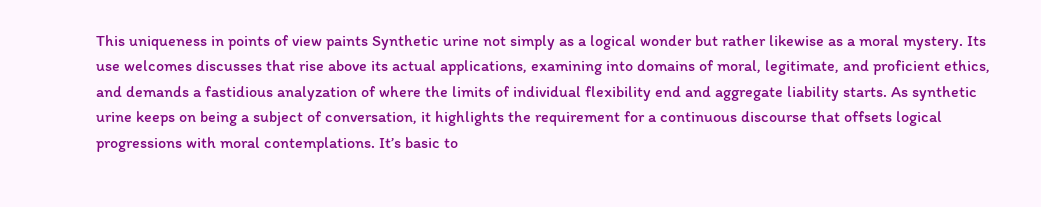This uniqueness in points of view paints Synthetic urine not simply as a logical wonder but rather likewise as a moral mystery. Its use welcomes discusses that rise above its actual applications, examining into domains of moral, legitimate, and proficient ethics, and demands a fastidious analyzation of where the limits of individual flexibility end and aggregate liability starts. As synthetic urine keeps on being a subject of conversation, it highlights the requirement for a continuous discourse that offsets logical progressions with moral contemplations. It’s basic to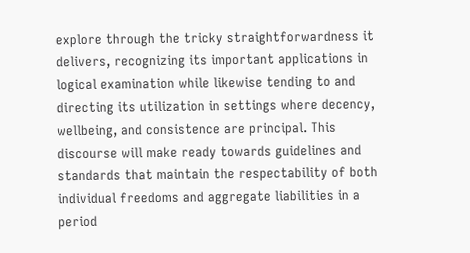explore through the tricky straightforwardness it delivers, recognizing its important applications in logical examination while likewise tending to and directing its utilization in settings where decency, wellbeing, and consistence are principal. This discourse will make ready towards guidelines and standards that maintain the respectability of both individual freedoms and aggregate liabilities in a period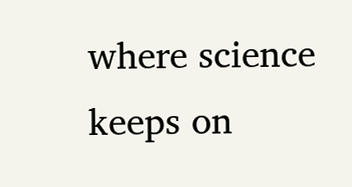where science keeps on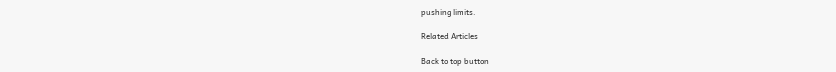pushing limits.

Related Articles

Back to top button